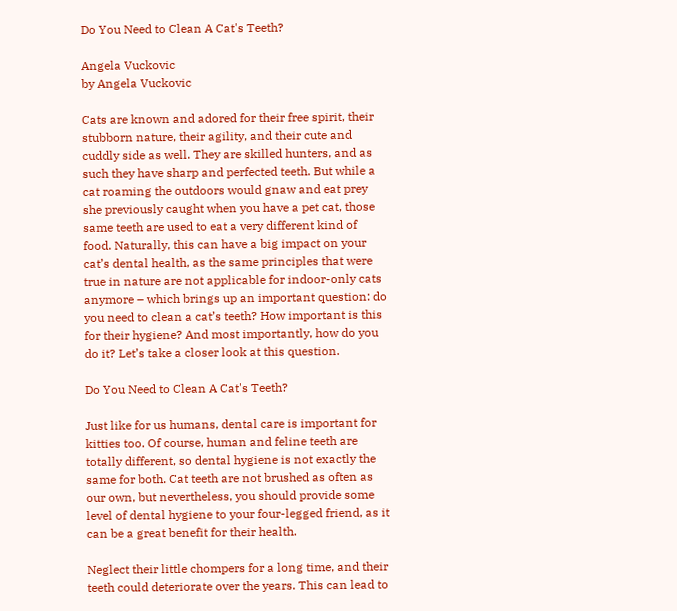Do You Need to Clean A Cat's Teeth?

Angela Vuckovic
by Angela Vuckovic

Cats are known and adored for their free spirit, their stubborn nature, their agility, and their cute and cuddly side as well. They are skilled hunters, and as such they have sharp and perfected teeth. But while a cat roaming the outdoors would gnaw and eat prey she previously caught when you have a pet cat, those same teeth are used to eat a very different kind of food. Naturally, this can have a big impact on your cat’s dental health, as the same principles that were true in nature are not applicable for indoor-only cats anymore – which brings up an important question: do you need to clean a cat’s teeth? How important is this for their hygiene? And most importantly, how do you do it? Let’s take a closer look at this question.

Do You Need to Clean A Cat's Teeth?

Just like for us humans, dental care is important for kitties too. Of course, human and feline teeth are totally different, so dental hygiene is not exactly the same for both. Cat teeth are not brushed as often as our own, but nevertheless, you should provide some level of dental hygiene to your four-legged friend, as it can be a great benefit for their health.

Neglect their little chompers for a long time, and their teeth could deteriorate over the years. This can lead to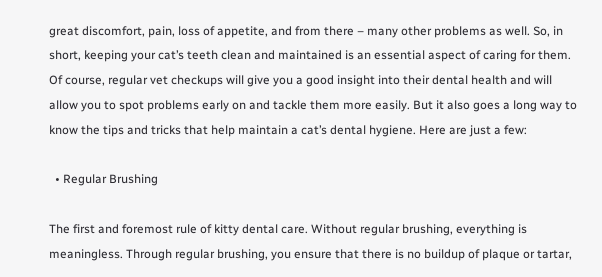great discomfort, pain, loss of appetite, and from there – many other problems as well. So, in short, keeping your cat’s teeth clean and maintained is an essential aspect of caring for them. Of course, regular vet checkups will give you a good insight into their dental health and will allow you to spot problems early on and tackle them more easily. But it also goes a long way to know the tips and tricks that help maintain a cat’s dental hygiene. Here are just a few:

  • Regular Brushing

The first and foremost rule of kitty dental care. Without regular brushing, everything is meaningless. Through regular brushing, you ensure that there is no buildup of plaque or tartar,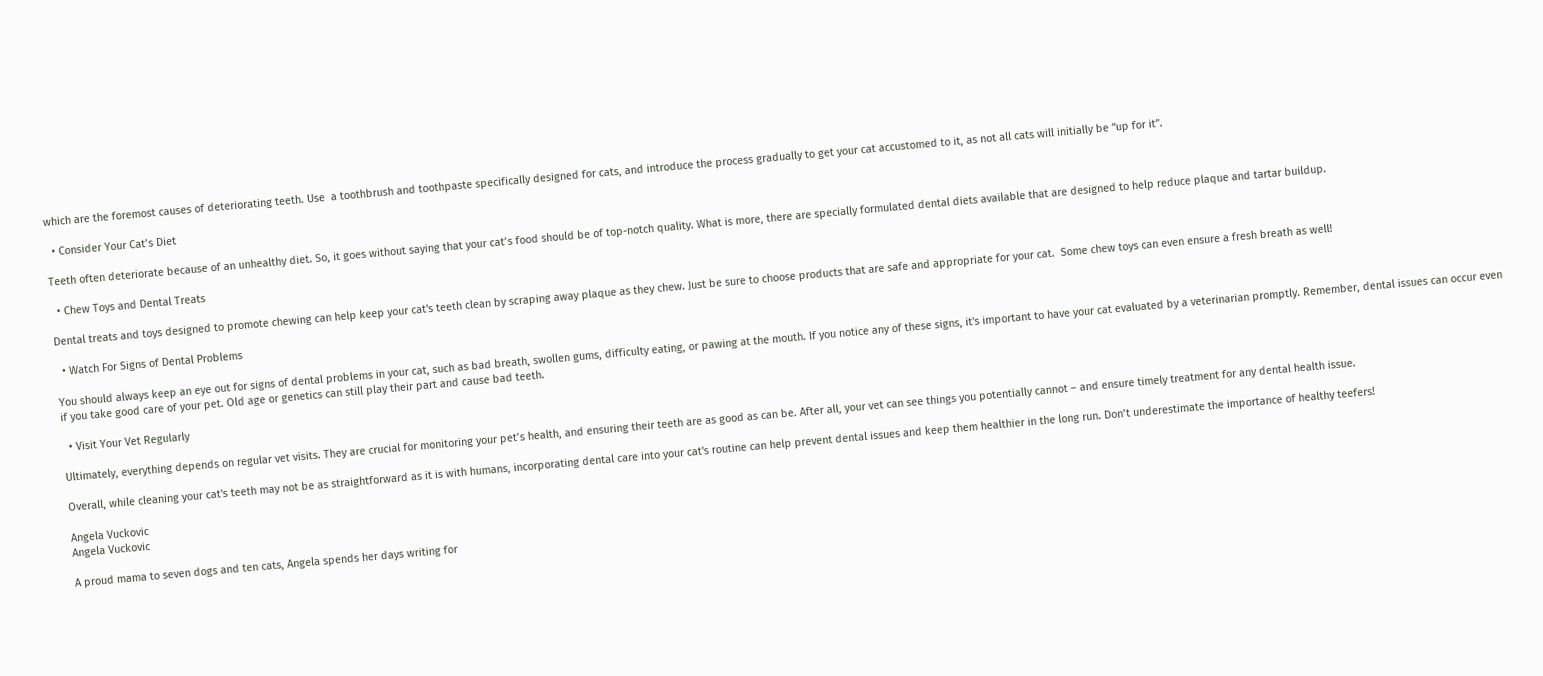which are the foremost causes of deteriorating teeth. Use  a toothbrush and toothpaste specifically designed for cats, and introduce the process gradually to get your cat accustomed to it, as not all cats will initially be “up for it”.

  • Consider Your Cat’s Diet

Teeth often deteriorate because of an unhealthy diet. So, it goes without saying that your cat’s food should be of top-notch quality. What is more, there are specially formulated dental diets available that are designed to help reduce plaque and tartar buildup.

  • Chew Toys and Dental Treats

Dental treats and toys designed to promote chewing can help keep your cat's teeth clean by scraping away plaque as they chew. Just be sure to choose products that are safe and appropriate for your cat.  Some chew toys can even ensure a fresh breath as well!

  • Watch For Signs of Dental Problems

You should always keep an eye out for signs of dental problems in your cat, such as bad breath, swollen gums, difficulty eating, or pawing at the mouth. If you notice any of these signs, it's important to have your cat evaluated by a veterinarian promptly. Remember, dental issues can occur even if you take good care of your pet. Old age or genetics can still play their part and cause bad teeth.

  • Visit Your Vet Regularly

Ultimately, everything depends on regular vet visits. They are crucial for monitoring your pet’s health, and ensuring their teeth are as good as can be. After all, your vet can see things you potentially cannot – and ensure timely treatment for any dental health issue.

Overall, while cleaning your cat's teeth may not be as straightforward as it is with humans, incorporating dental care into your cat's routine can help prevent dental issues and keep them healthier in the long run. Don’t underestimate the importance of healthy teefers!

Angela Vuckovic
Angela Vuckovic

A proud mama to seven dogs and ten cats, Angela spends her days writing for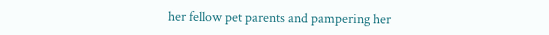her fellow pet parents and pampering her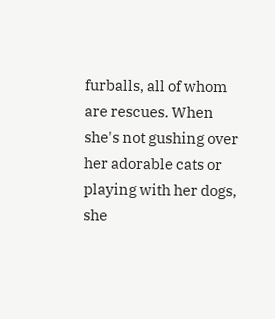furballs, all of whom are rescues. When she's not gushing over her adorable cats or playing with her dogs, she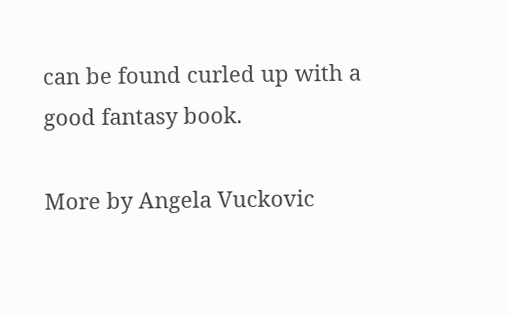can be found curled up with a good fantasy book.

More by Angela Vuckovic